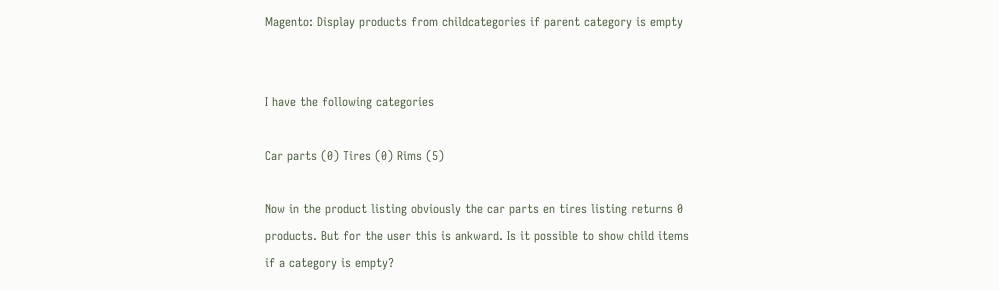Magento: Display products from childcategories if parent category is empty


I have the following categories

Car parts (0) Tires (0) Rims (5)

Now in the product listing obviously the car parts en tires listing returns 0 products. But for the user this is ankward. Is it possible to show child items if a category is empty?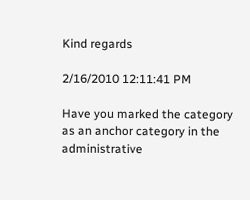Kind regards

2/16/2010 12:11:41 PM

Have you marked the category as an anchor category in the administrative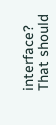interface? That should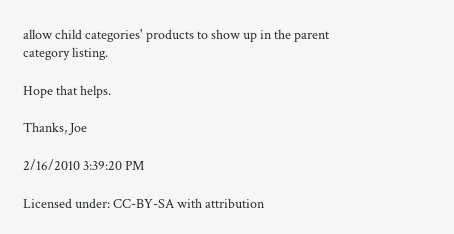allow child categories' products to show up in the parent category listing.

Hope that helps.

Thanks, Joe

2/16/2010 3:39:20 PM

Licensed under: CC-BY-SA with attribution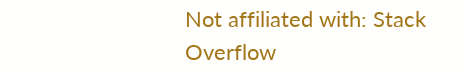Not affiliated with: Stack Overflow